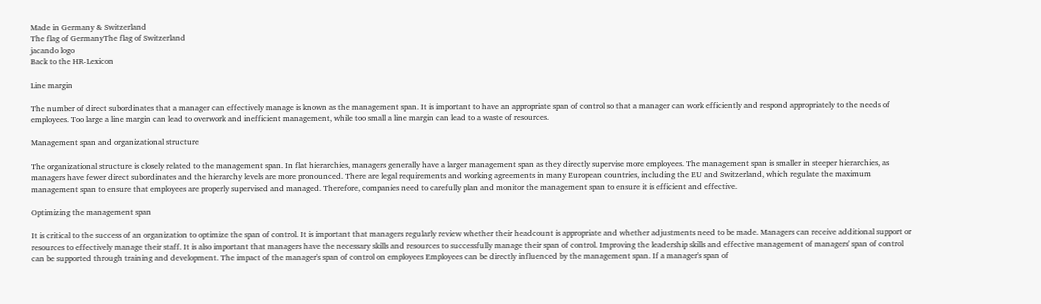Made in Germany & Switzerland
The flag of GermanyThe flag of Switzerland
jacando logo
Back to the HR-Lexicon

Line margin

The number of direct subordinates that a manager can effectively manage is known as the management span. It is important to have an appropriate span of control so that a manager can work efficiently and respond appropriately to the needs of employees. Too large a line margin can lead to overwork and inefficient management, while too small a line margin can lead to a waste of resources.

Management span and organizational structure

The organizational structure is closely related to the management span. In flat hierarchies, managers generally have a larger management span as they directly supervise more employees. The management span is smaller in steeper hierarchies, as managers have fewer direct subordinates and the hierarchy levels are more pronounced. There are legal requirements and working agreements in many European countries, including the EU and Switzerland, which regulate the maximum management span to ensure that employees are properly supervised and managed. Therefore, companies need to carefully plan and monitor the management span to ensure it is efficient and effective.

Optimizing the management span

It is critical to the success of an organization to optimize the span of control. It is important that managers regularly review whether their headcount is appropriate and whether adjustments need to be made. Managers can receive additional support or resources to effectively manage their staff. It is also important that managers have the necessary skills and resources to successfully manage their span of control. Improving the leadership skills and effective management of managers' span of control can be supported through training and development. The impact of the manager's span of control on employees Employees can be directly influenced by the management span. If a manager's span of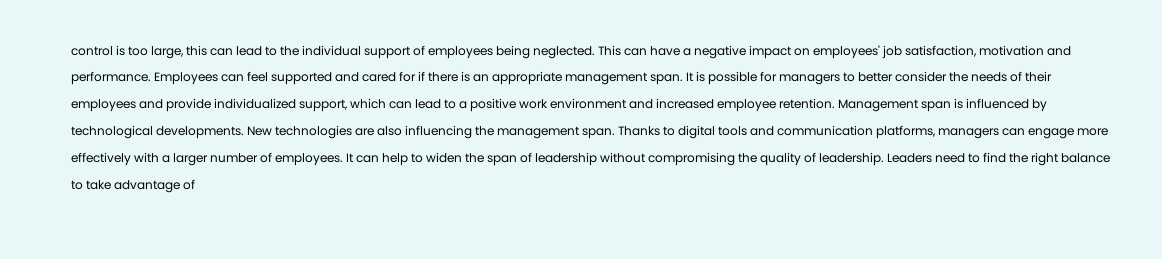control is too large, this can lead to the individual support of employees being neglected. This can have a negative impact on employees' job satisfaction, motivation and performance. Employees can feel supported and cared for if there is an appropriate management span. It is possible for managers to better consider the needs of their employees and provide individualized support, which can lead to a positive work environment and increased employee retention. Management span is influenced by technological developments. New technologies are also influencing the management span. Thanks to digital tools and communication platforms, managers can engage more effectively with a larger number of employees. It can help to widen the span of leadership without compromising the quality of leadership. Leaders need to find the right balance to take advantage of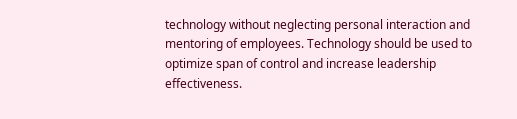technology without neglecting personal interaction and mentoring of employees. Technology should be used to optimize span of control and increase leadership effectiveness.